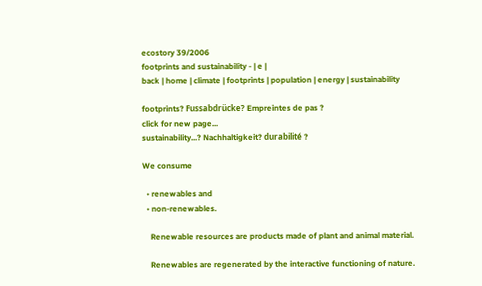ecostory 39/2006
footprints and sustainability - | e |
back | home | climate | footprints | population | energy | sustainability

footprints? Fussabdrücke? Empreintes de pas ?
click for new page...
sustainability...? Nachhaltigkeit? durabilité ?

We consume

  • renewables and
  • non-renewables.

    Renewable resources are products made of plant and animal material.

    Renewables are regenerated by the interactive functioning of nature.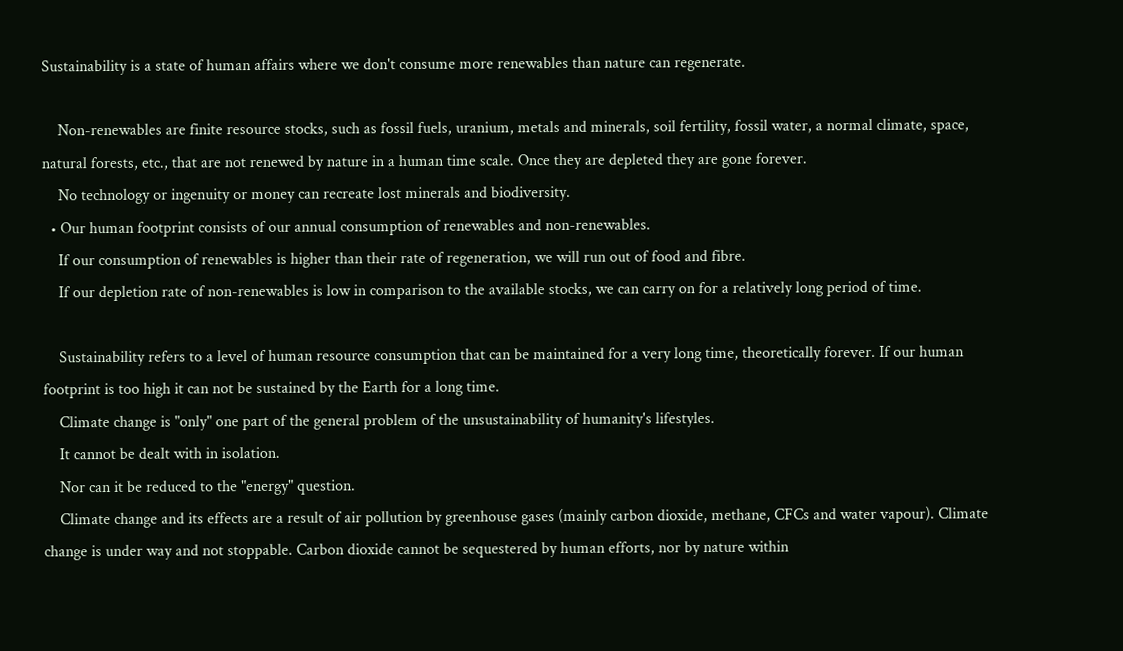Sustainability is a state of human affairs where we don't consume more renewables than nature can regenerate.

    Non-renewables are finite resource stocks, such as fossil fuels, uranium, metals and minerals, soil fertility, fossil water, a normal climate, space, natural forests, etc., that are not renewed by nature in a human time scale. Once they are depleted they are gone forever.
    No technology or ingenuity or money can recreate lost minerals and biodiversity.
  • Our human footprint consists of our annual consumption of renewables and non-renewables.
    If our consumption of renewables is higher than their rate of regeneration, we will run out of food and fibre.
    If our depletion rate of non-renewables is low in comparison to the available stocks, we can carry on for a relatively long period of time.

    Sustainability refers to a level of human resource consumption that can be maintained for a very long time, theoretically forever. If our human footprint is too high it can not be sustained by the Earth for a long time.
    Climate change is "only" one part of the general problem of the unsustainability of humanity's lifestyles.
    It cannot be dealt with in isolation.
    Nor can it be reduced to the "energy" question.
    Climate change and its effects are a result of air pollution by greenhouse gases (mainly carbon dioxide, methane, CFCs and water vapour). Climate change is under way and not stoppable. Carbon dioxide cannot be sequestered by human efforts, nor by nature within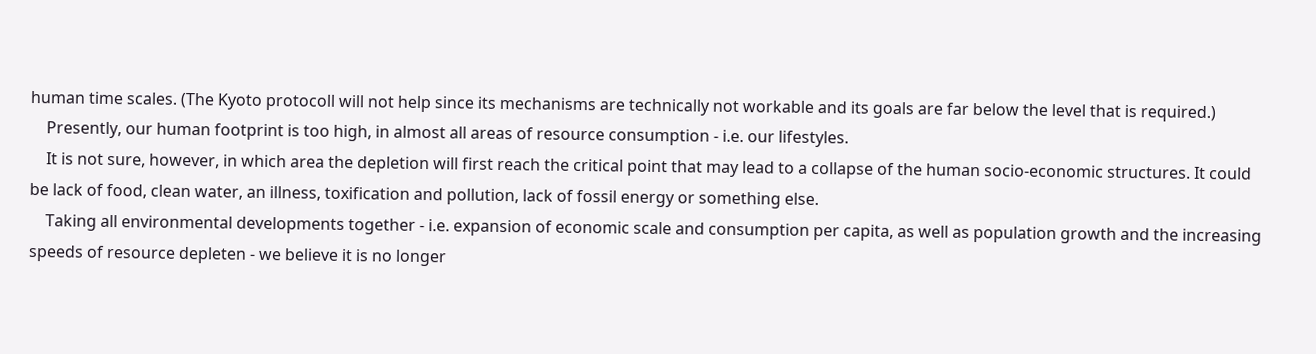human time scales. (The Kyoto protocoll will not help since its mechanisms are technically not workable and its goals are far below the level that is required.)
    Presently, our human footprint is too high, in almost all areas of resource consumption - i.e. our lifestyles.
    It is not sure, however, in which area the depletion will first reach the critical point that may lead to a collapse of the human socio-economic structures. It could be lack of food, clean water, an illness, toxification and pollution, lack of fossil energy or something else.
    Taking all environmental developments together - i.e. expansion of economic scale and consumption per capita, as well as population growth and the increasing speeds of resource depleten - we believe it is no longer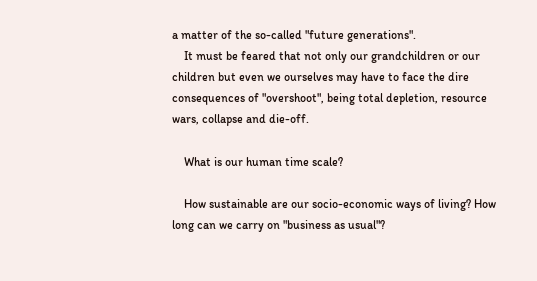a matter of the so-called "future generations".
    It must be feared that not only our grandchildren or our children but even we ourselves may have to face the dire consequences of "overshoot", being total depletion, resource wars, collapse and die-off.

    What is our human time scale?

    How sustainable are our socio-economic ways of living? How long can we carry on "business as usual"?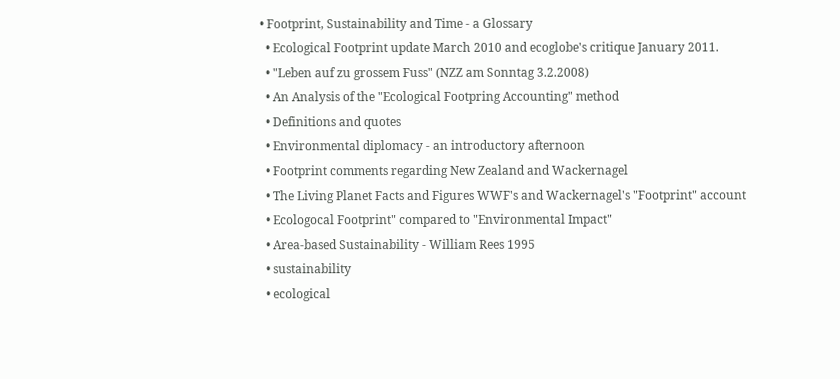• Footprint, Sustainability and Time - a Glossary
  • Ecological Footprint update March 2010 and ecoglobe's critique January 2011.
  • "Leben auf zu grossem Fuss" (NZZ am Sonntag 3.2.2008)
  • An Analysis of the "Ecological Footpring Accounting" method
  • Definitions and quotes
  • Environmental diplomacy - an introductory afternoon
  • Footprint comments regarding New Zealand and Wackernagel
  • The Living Planet Facts and Figures WWF's and Wackernagel's "Footprint" account
  • Ecologocal Footprint" compared to "Environmental Impact"
  • Area-based Sustainability - William Rees 1995
  • sustainability
  • ecological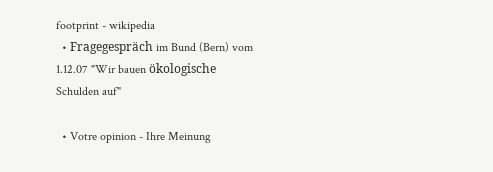footprint - wikipedia
  • Fragegespräch im Bund (Bern) vom 1.12.07 "Wir bauen ökologische Schulden auf"

  • Votre opinion - Ihre Meinung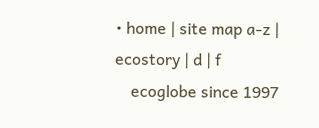• home | site map a-z | ecostory | d | f
    ecoglobe since 1997